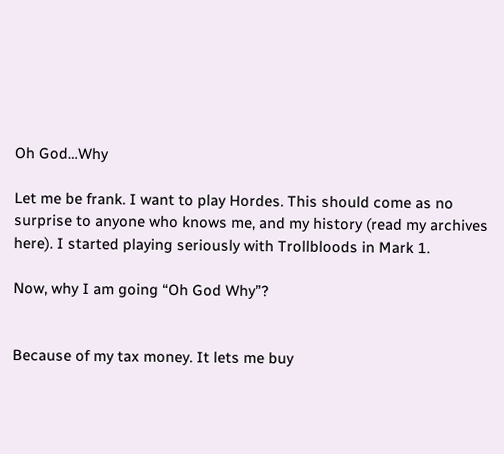Oh God…Why

Let me be frank. I want to play Hordes. This should come as no surprise to anyone who knows me, and my history (read my archives here). I started playing seriously with Trollbloods in Mark 1.

Now, why I am going “Oh God Why”?


Because of my tax money. It lets me buy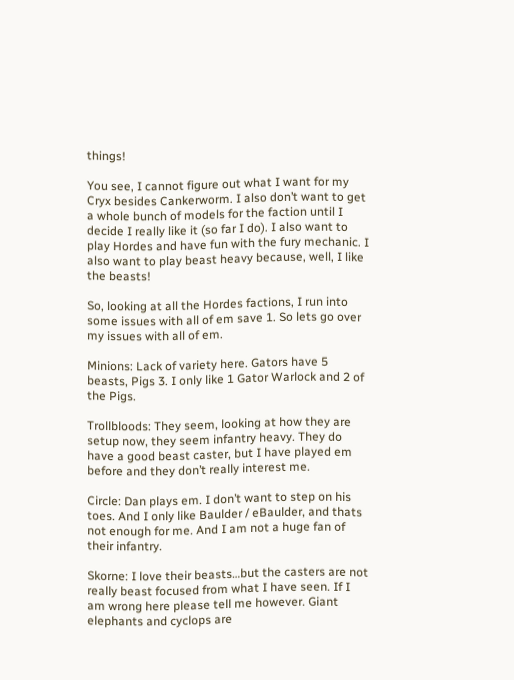things!

You see, I cannot figure out what I want for my Cryx besides Cankerworm. I also don’t want to get a whole bunch of models for the faction until I decide I really like it (so far I do). I also want to play Hordes and have fun with the fury mechanic. I also want to play beast heavy because, well, I like the beasts!

So, looking at all the Hordes factions, I run into some issues with all of em save 1. So lets go over my issues with all of em.

Minions: Lack of variety here. Gators have 5 beasts, Pigs 3. I only like 1 Gator Warlock and 2 of the Pigs.

Trollbloods: They seem, looking at how they are setup now, they seem infantry heavy. They do have a good beast caster, but I have played em before and they don’t really interest me.

Circle: Dan plays em. I don’t want to step on his toes. And I only like Baulder / eBaulder, and thats not enough for me. And I am not a huge fan of their infantry.

Skorne: I love their beasts…but the casters are not really beast focused from what I have seen. If I am wrong here please tell me however. Giant elephants and cyclops are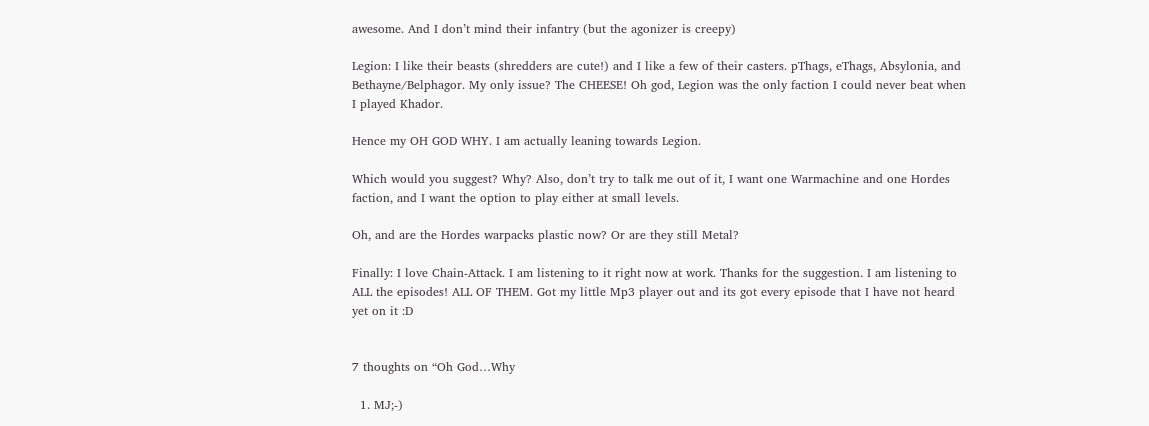awesome. And I don’t mind their infantry (but the agonizer is creepy)

Legion: I like their beasts (shredders are cute!) and I like a few of their casters. pThags, eThags, Absylonia, and Bethayne/Belphagor. My only issue? The CHEESE! Oh god, Legion was the only faction I could never beat when I played Khador.

Hence my OH GOD WHY. I am actually leaning towards Legion.

Which would you suggest? Why? Also, don’t try to talk me out of it, I want one Warmachine and one Hordes faction, and I want the option to play either at small levels.

Oh, and are the Hordes warpacks plastic now? Or are they still Metal?

Finally: I love Chain-Attack. I am listening to it right now at work. Thanks for the suggestion. I am listening to ALL the episodes! ALL OF THEM. Got my little Mp3 player out and its got every episode that I have not heard yet on it :D


7 thoughts on “Oh God…Why

  1. MJ;-)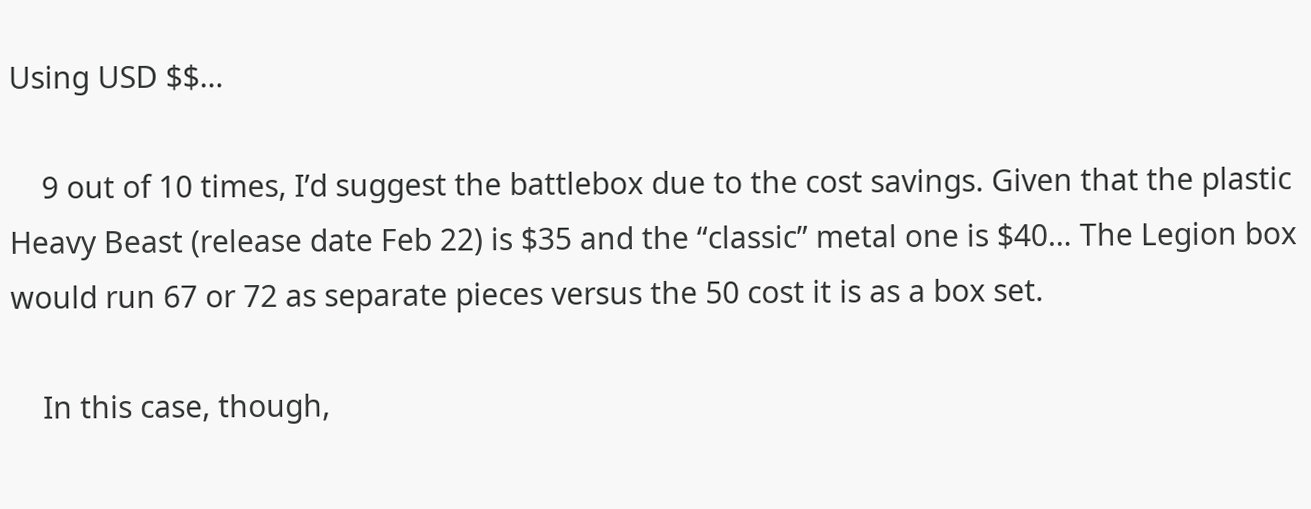Using USD $$…

    9 out of 10 times, I’d suggest the battlebox due to the cost savings. Given that the plastic Heavy Beast (release date Feb 22) is $35 and the “classic” metal one is $40… The Legion box would run 67 or 72 as separate pieces versus the 50 cost it is as a box set.

    In this case, though,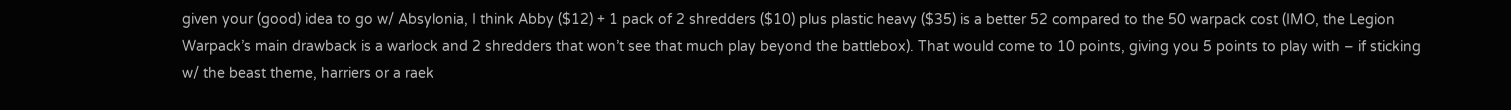given your (good) idea to go w/ Absylonia, I think Abby ($12) + 1 pack of 2 shredders ($10) plus plastic heavy ($35) is a better 52 compared to the 50 warpack cost (IMO, the Legion Warpack’s main drawback is a warlock and 2 shredders that won’t see that much play beyond the battlebox). That would come to 10 points, giving you 5 points to play with – if sticking w/ the beast theme, harriers or a raek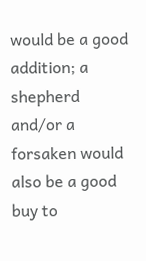would be a good addition; a shepherd and/or a forsaken would also be a good buy to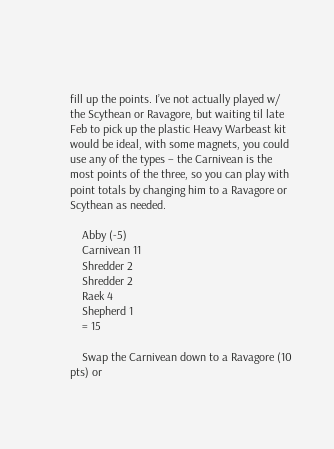fill up the points. I’ve not actually played w/ the Scythean or Ravagore, but waiting til late Feb to pick up the plastic Heavy Warbeast kit would be ideal, with some magnets, you could use any of the types – the Carnivean is the most points of the three, so you can play with point totals by changing him to a Ravagore or Scythean as needed.

    Abby (-5)
    Carnivean 11
    Shredder 2
    Shredder 2
    Raek 4
    Shepherd 1
    = 15

    Swap the Carnivean down to a Ravagore (10 pts) or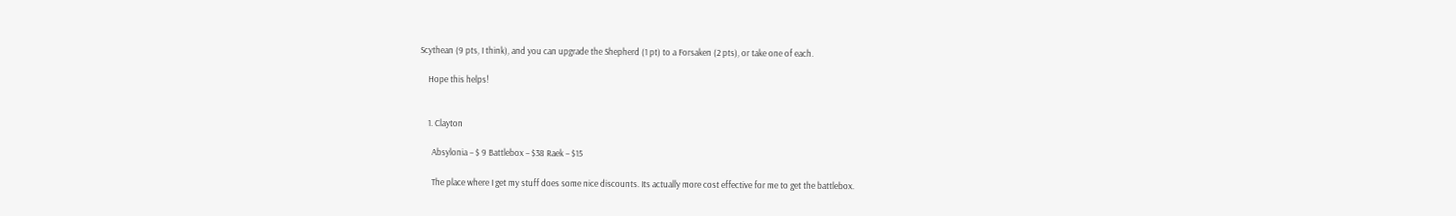Scythean (9 pts, I think), and you can upgrade the Shepherd (1 pt) to a Forsaken (2 pts), or take one of each.

    Hope this helps!


    1. Clayton

      Absylonia – $ 9 Battlebox – $38 Raek – $15

      The place where I get my stuff does some nice discounts. Its actually more cost effective for me to get the battlebox.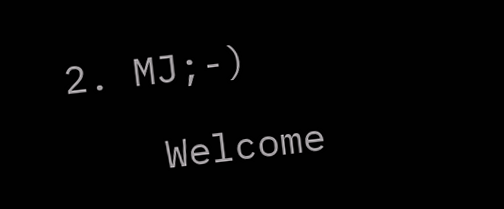2. MJ;-)

    Welcome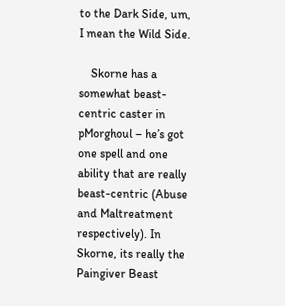to the Dark Side, um, I mean the Wild Side.

    Skorne has a somewhat beast-centric caster in pMorghoul – he’s got one spell and one ability that are really beast-centric (Abuse and Maltreatment respectively). In Skorne, its really the Paingiver Beast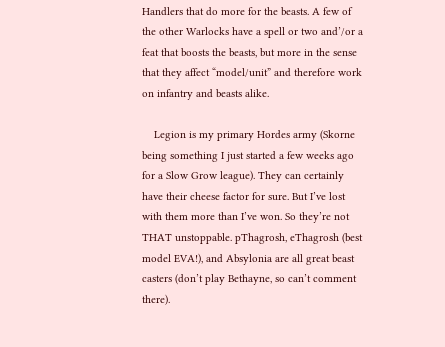Handlers that do more for the beasts. A few of the other Warlocks have a spell or two and’/or a feat that boosts the beasts, but more in the sense that they affect “model/unit” and therefore work on infantry and beasts alike.

    Legion is my primary Hordes army (Skorne being something I just started a few weeks ago for a Slow Grow league). They can certainly have their cheese factor for sure. But I’ve lost with them more than I’ve won. So they’re not THAT unstoppable. pThagrosh, eThagrosh (best model EVA!), and Absylonia are all great beast casters (don’t play Bethayne, so can’t comment there).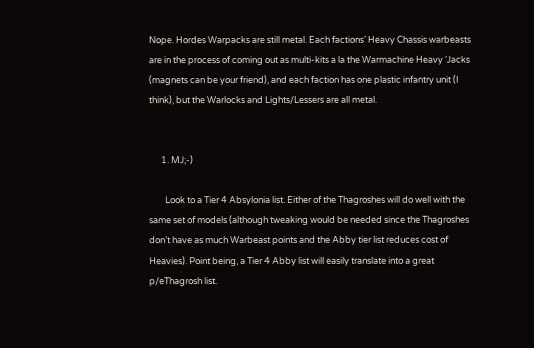Nope. Hordes Warpacks are still metal. Each factions’ Heavy Chassis warbeasts are in the process of coming out as multi-kits a la the Warmachine Heavy ‘Jacks (magnets can be your friend), and each faction has one plastic infantry unit (I think), but the Warlocks and Lights/Lessers are all metal.


      1. MJ;-)

        Look to a Tier 4 Absylonia list. Either of the Thagroshes will do well with the same set of models (although tweaking would be needed since the Thagroshes don’t have as much Warbeast points and the Abby tier list reduces cost of Heavies). Point being, a Tier 4 Abby list will easily translate into a great p/eThagrosh list.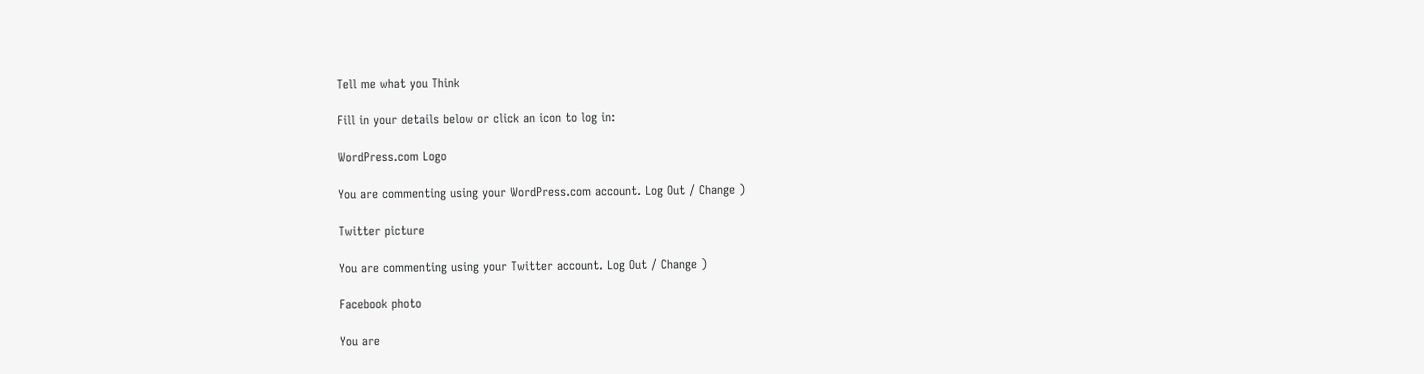Tell me what you Think

Fill in your details below or click an icon to log in:

WordPress.com Logo

You are commenting using your WordPress.com account. Log Out / Change )

Twitter picture

You are commenting using your Twitter account. Log Out / Change )

Facebook photo

You are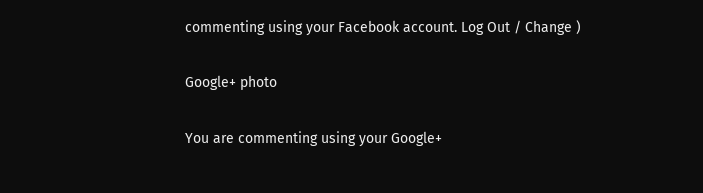commenting using your Facebook account. Log Out / Change )

Google+ photo

You are commenting using your Google+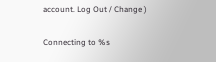account. Log Out / Change )

Connecting to %s